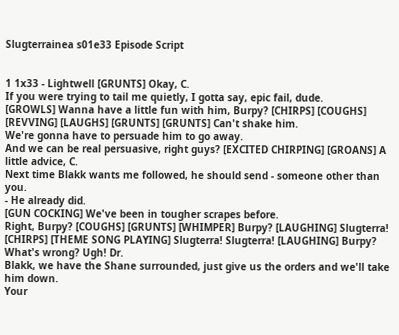Slugterrainea s01e33 Episode Script


1 1x33 - Lightwell [GRUNTS] Okay, C.
If you were trying to tail me quietly, I gotta say, epic fail, dude.
[GROWLS] Wanna have a little fun with him, Burpy? [CHIRPS] [COUGHS] [REVVING] [LAUGHS] [GRUNTS] [GRUNTS] Can't shake him.
We're gonna have to persuade him to go away.
And we can be real persuasive, right guys? [EXCITED CHIRPING] [GROANS] A little advice, C.
Next time Blakk wants me followed, he should send - someone other than you.
- He already did.
[GUN COCKING] We've been in tougher scrapes before.
Right, Burpy? [COUGHS] [GRUNTS] [WHIMPER] Burpy? [LAUGHING] Slugterra! [CHIRPS] [THEME SONG PLAYING] Slugterra! Slugterra! [LAUGHING] Burpy? What's wrong? Ugh! Dr.
Blakk, we have the Shane surrounded, just give us the orders and we'll take him down.
Your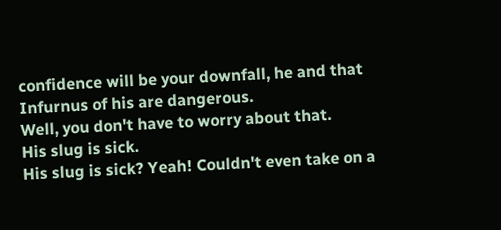confidence will be your downfall, he and that Infurnus of his are dangerous.
Well, you don't have to worry about that.
His slug is sick.
His slug is sick? Yeah! Couldn't even take on a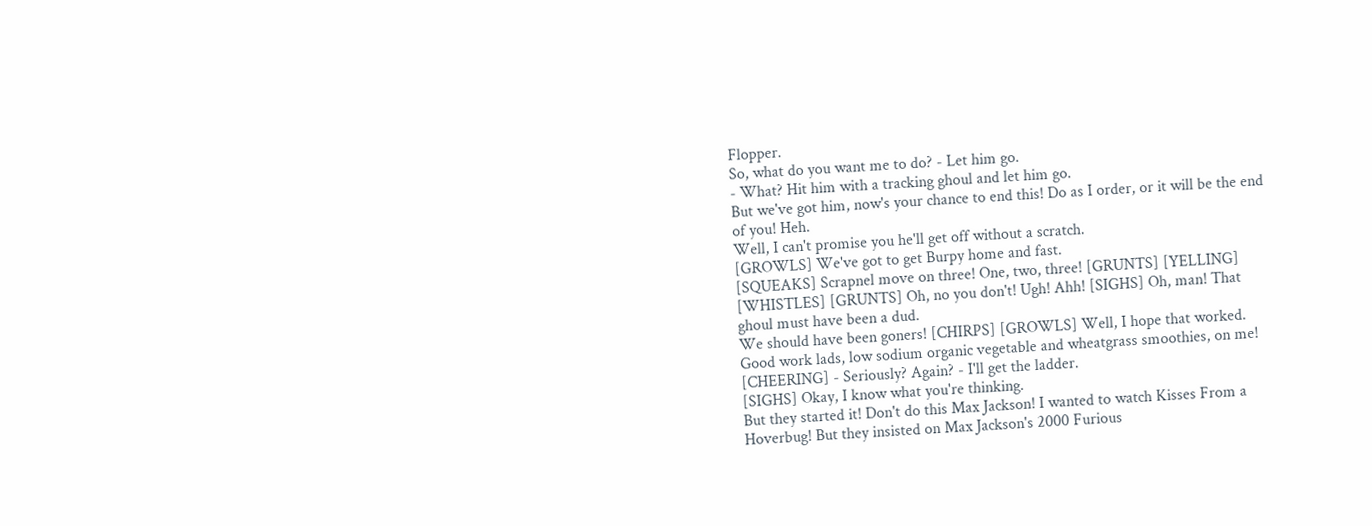Flopper.
So, what do you want me to do? - Let him go.
- What? Hit him with a tracking ghoul and let him go.
But we've got him, now's your chance to end this! Do as I order, or it will be the end of you! Heh.
Well, I can't promise you he'll get off without a scratch.
[GROWLS] We've got to get Burpy home and fast.
[SQUEAKS] Scrapnel move on three! One, two, three! [GRUNTS] [YELLING] [WHISTLES] [GRUNTS] Oh, no you don't! Ugh! Ahh! [SIGHS] Oh, man! That ghoul must have been a dud.
We should have been goners! [CHIRPS] [GROWLS] Well, I hope that worked.
Good work lads, low sodium organic vegetable and wheatgrass smoothies, on me! [CHEERING] - Seriously? Again? - I'll get the ladder.
[SIGHS] Okay, I know what you're thinking.
But they started it! Don't do this Max Jackson! I wanted to watch Kisses From a Hoverbug! But they insisted on Max Jackson's 2000 Furious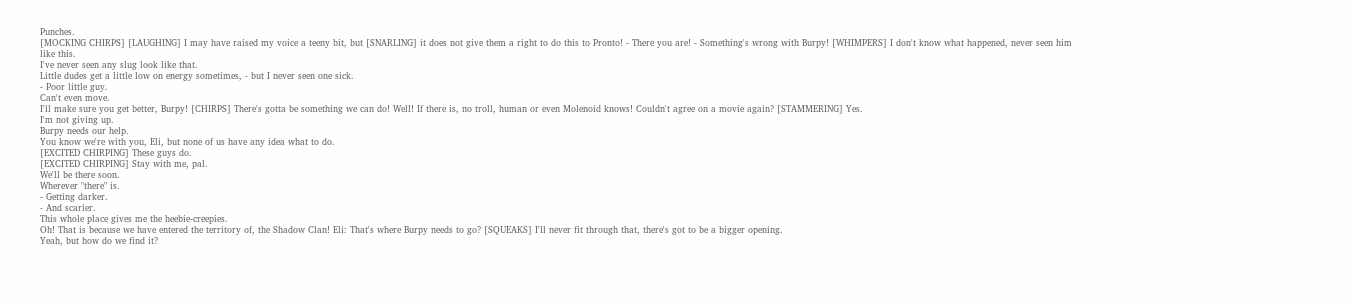Punches.
[MOCKING CHIRPS] [LAUGHING] I may have raised my voice a teeny bit, but [SNARLING] it does not give them a right to do this to Pronto! - There you are! - Something's wrong with Burpy! [WHIMPERS] I don't know what happened, never seen him like this.
I've never seen any slug look like that.
Little dudes get a little low on energy sometimes, - but I never seen one sick.
- Poor little guy.
Can't even move.
I'll make sure you get better, Burpy! [CHIRPS] There's gotta be something we can do! Well! If there is, no troll, human or even Molenoid knows! Couldn't agree on a movie again? [STAMMERING] Yes.
I'm not giving up.
Burpy needs our help.
You know we're with you, Eli, but none of us have any idea what to do.
[EXCITED CHIRPING] These guys do.
[EXCITED CHIRPING] Stay with me, pal.
We'll be there soon.
Wherever "there" is.
- Getting darker.
- And scarier.
This whole place gives me the heebie-creepies.
Oh! That is because we have entered the territory of, the Shadow Clan! Eli: That's where Burpy needs to go? [SQUEAKS] I'll never fit through that, there's got to be a bigger opening.
Yeah, but how do we find it?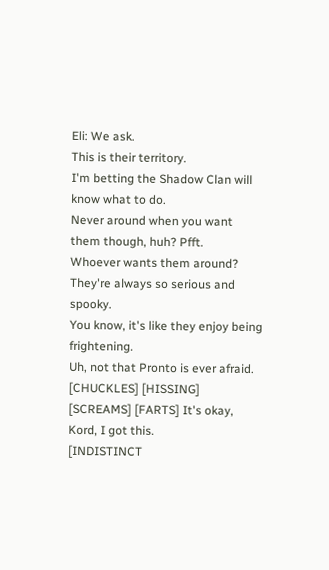Eli: We ask.
This is their territory.
I'm betting the Shadow Clan will know what to do.
Never around when you want them though, huh? Pfft.
Whoever wants them around? They're always so serious and spooky.
You know, it's like they enjoy being frightening.
Uh, not that Pronto is ever afraid.
[CHUCKLES] [HISSING] [SCREAMS] [FARTS] It's okay, Kord, I got this.
[INDISTINCT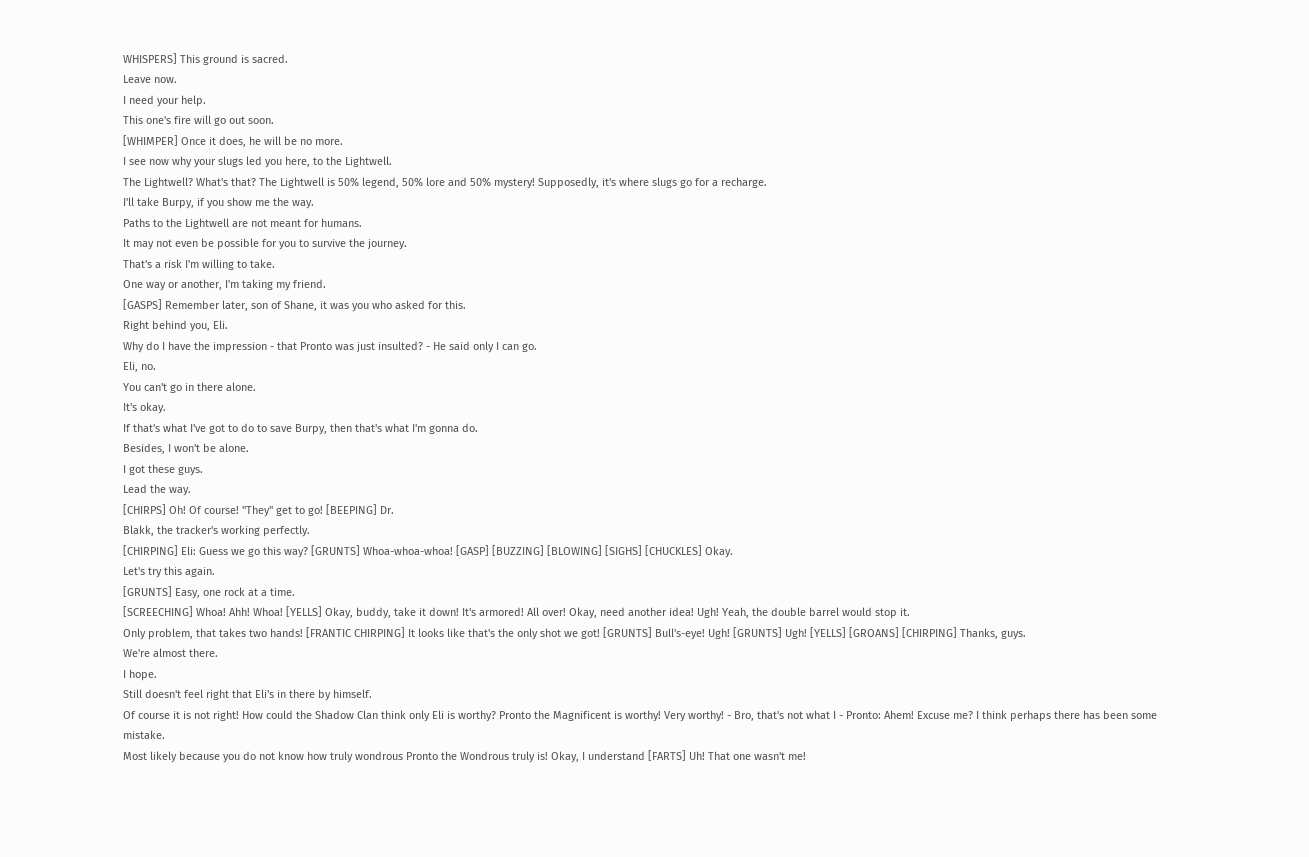WHISPERS] This ground is sacred.
Leave now.
I need your help.
This one's fire will go out soon.
[WHIMPER] Once it does, he will be no more.
I see now why your slugs led you here, to the Lightwell.
The Lightwell? What's that? The Lightwell is 50% legend, 50% lore and 50% mystery! Supposedly, it's where slugs go for a recharge.
I'll take Burpy, if you show me the way.
Paths to the Lightwell are not meant for humans.
It may not even be possible for you to survive the journey.
That's a risk I'm willing to take.
One way or another, I'm taking my friend.
[GASPS] Remember later, son of Shane, it was you who asked for this.
Right behind you, Eli.
Why do I have the impression - that Pronto was just insulted? - He said only I can go.
Eli, no.
You can't go in there alone.
It's okay.
If that's what I've got to do to save Burpy, then that's what I'm gonna do.
Besides, I won't be alone.
I got these guys.
Lead the way.
[CHIRPS] Oh! Of course! "They" get to go! [BEEPING] Dr.
Blakk, the tracker's working perfectly.
[CHIRPING] Eli: Guess we go this way? [GRUNTS] Whoa-whoa-whoa! [GASP] [BUZZING] [BLOWING] [SIGHS] [CHUCKLES] Okay.
Let's try this again.
[GRUNTS] Easy, one rock at a time.
[SCREECHING] Whoa! Ahh! Whoa! [YELLS] Okay, buddy, take it down! It's armored! All over! Okay, need another idea! Ugh! Yeah, the double barrel would stop it.
Only problem, that takes two hands! [FRANTIC CHIRPING] It looks like that's the only shot we got! [GRUNTS] Bull's-eye! Ugh! [GRUNTS] Ugh! [YELLS] [GROANS] [CHIRPING] Thanks, guys.
We're almost there.
I hope.
Still doesn't feel right that Eli's in there by himself.
Of course it is not right! How could the Shadow Clan think only Eli is worthy? Pronto the Magnificent is worthy! Very worthy! - Bro, that's not what I - Pronto: Ahem! Excuse me? I think perhaps there has been some mistake.
Most likely because you do not know how truly wondrous Pronto the Wondrous truly is! Okay, I understand [FARTS] Uh! That one wasn't me!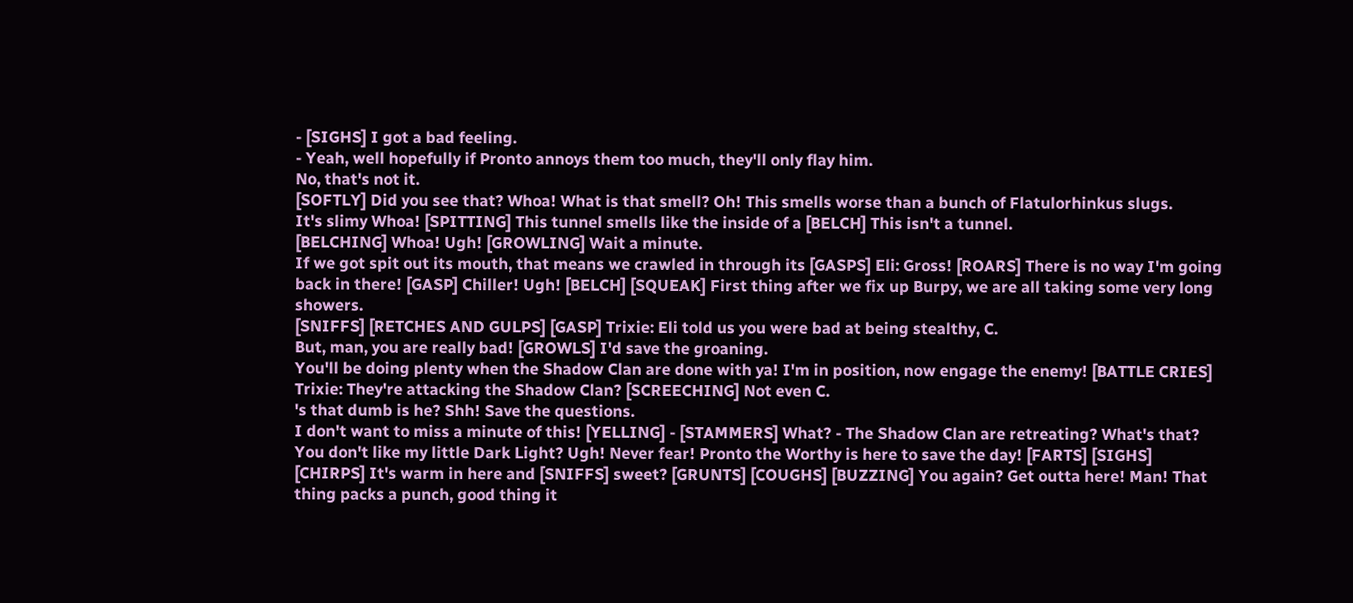- [SIGHS] I got a bad feeling.
- Yeah, well hopefully if Pronto annoys them too much, they'll only flay him.
No, that's not it.
[SOFTLY] Did you see that? Whoa! What is that smell? Oh! This smells worse than a bunch of Flatulorhinkus slugs.
It's slimy Whoa! [SPITTING] This tunnel smells like the inside of a [BELCH] This isn't a tunnel.
[BELCHING] Whoa! Ugh! [GROWLING] Wait a minute.
If we got spit out its mouth, that means we crawled in through its [GASPS] Eli: Gross! [ROARS] There is no way I'm going back in there! [GASP] Chiller! Ugh! [BELCH] [SQUEAK] First thing after we fix up Burpy, we are all taking some very long showers.
[SNIFFS] [RETCHES AND GULPS] [GASP] Trixie: Eli told us you were bad at being stealthy, C.
But, man, you are really bad! [GROWLS] I'd save the groaning.
You'll be doing plenty when the Shadow Clan are done with ya! I'm in position, now engage the enemy! [BATTLE CRIES] Trixie: They're attacking the Shadow Clan? [SCREECHING] Not even C.
's that dumb is he? Shh! Save the questions.
I don't want to miss a minute of this! [YELLING] - [STAMMERS] What? - The Shadow Clan are retreating? What's that? You don't like my little Dark Light? Ugh! Never fear! Pronto the Worthy is here to save the day! [FARTS] [SIGHS] [CHIRPS] It's warm in here and [SNIFFS] sweet? [GRUNTS] [COUGHS] [BUZZING] You again? Get outta here! Man! That thing packs a punch, good thing it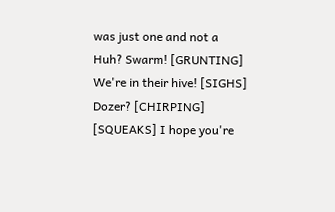was just one and not a Huh? Swarm! [GRUNTING] We're in their hive! [SIGHS] Dozer? [CHIRPING] [SQUEAKS] I hope you're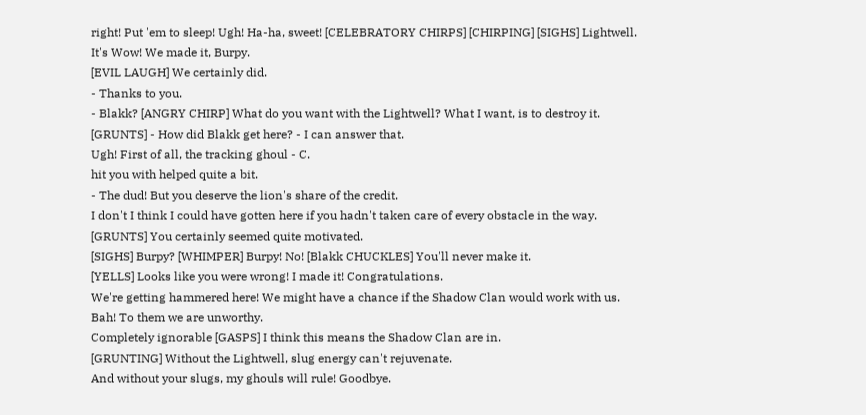right! Put 'em to sleep! Ugh! Ha-ha, sweet! [CELEBRATORY CHIRPS] [CHIRPING] [SIGHS] Lightwell.
It's Wow! We made it, Burpy.
[EVIL LAUGH] We certainly did.
- Thanks to you.
- Blakk? [ANGRY CHIRP] What do you want with the Lightwell? What I want, is to destroy it.
[GRUNTS] - How did Blakk get here? - I can answer that.
Ugh! First of all, the tracking ghoul - C.
hit you with helped quite a bit.
- The dud! But you deserve the lion's share of the credit.
I don't I think I could have gotten here if you hadn't taken care of every obstacle in the way.
[GRUNTS] You certainly seemed quite motivated.
[SIGHS] Burpy? [WHIMPER] Burpy! No! [Blakk CHUCKLES] You'll never make it.
[YELLS] Looks like you were wrong! I made it! Congratulations.
We're getting hammered here! We might have a chance if the Shadow Clan would work with us.
Bah! To them we are unworthy.
Completely ignorable [GASPS] I think this means the Shadow Clan are in.
[GRUNTING] Without the Lightwell, slug energy can't rejuvenate.
And without your slugs, my ghouls will rule! Goodbye.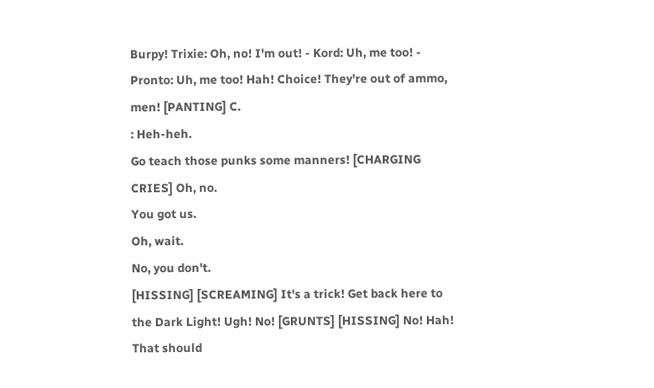Burpy! Trixie: Oh, no! I'm out! - Kord: Uh, me too! - Pronto: Uh, me too! Hah! Choice! They're out of ammo, men! [PANTING] C.
: Heh-heh.
Go teach those punks some manners! [CHARGING CRIES] Oh, no.
You got us.
Oh, wait.
No, you don't.
[HISSING] [SCREAMING] It's a trick! Get back here to the Dark Light! Ugh! No! [GRUNTS] [HISSING] No! Hah! That should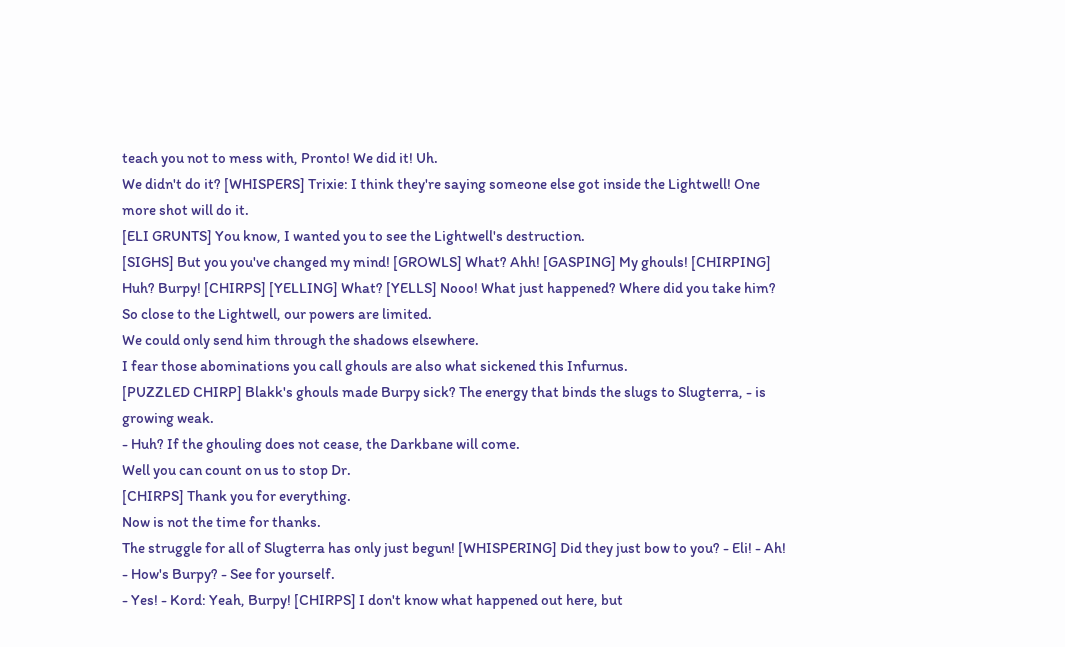teach you not to mess with, Pronto! We did it! Uh.
We didn't do it? [WHISPERS] Trixie: I think they're saying someone else got inside the Lightwell! One more shot will do it.
[ELI GRUNTS] You know, I wanted you to see the Lightwell's destruction.
[SIGHS] But you you've changed my mind! [GROWLS] What? Ahh! [GASPING] My ghouls! [CHIRPING] Huh? Burpy! [CHIRPS] [YELLING] What? [YELLS] Nooo! What just happened? Where did you take him? So close to the Lightwell, our powers are limited.
We could only send him through the shadows elsewhere.
I fear those abominations you call ghouls are also what sickened this Infurnus.
[PUZZLED CHIRP] Blakk's ghouls made Burpy sick? The energy that binds the slugs to Slugterra, - is growing weak.
- Huh? If the ghouling does not cease, the Darkbane will come.
Well you can count on us to stop Dr.
[CHIRPS] Thank you for everything.
Now is not the time for thanks.
The struggle for all of Slugterra has only just begun! [WHISPERING] Did they just bow to you? - Eli! - Ah! - How's Burpy? - See for yourself.
- Yes! - Kord: Yeah, Burpy! [CHIRPS] I don't know what happened out here, but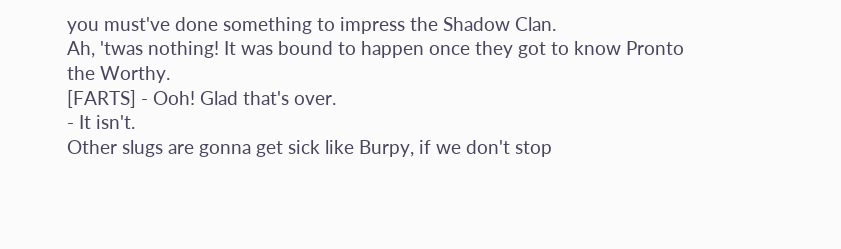you must've done something to impress the Shadow Clan.
Ah, 'twas nothing! It was bound to happen once they got to know Pronto the Worthy.
[FARTS] - Ooh! Glad that's over.
- It isn't.
Other slugs are gonna get sick like Burpy, if we don't stop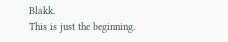Blakk.
This is just the beginning.